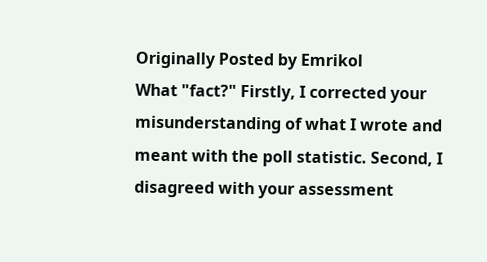Originally Posted by Emrikol
What "fact?" Firstly, I corrected your misunderstanding of what I wrote and meant with the poll statistic. Second, I disagreed with your assessment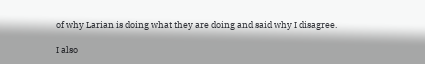of why Larian is doing what they are doing and said why I disagree.

I also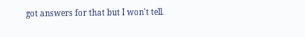got answers for that but I won't tell.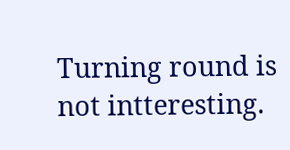Turning round is not intteresting.